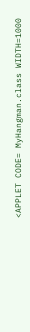<APPLET CODE= MyHangman.class WIDTH=1000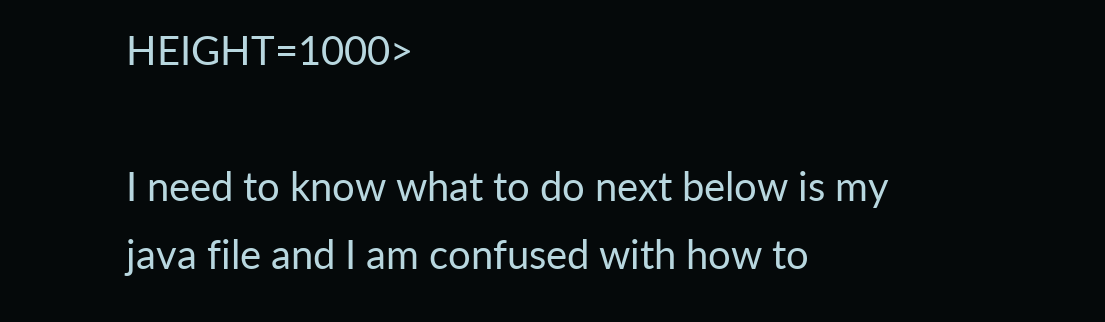HEIGHT=1000>

I need to know what to do next below is my java file and I am confused with how to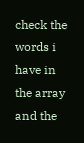check the words i have in the array and the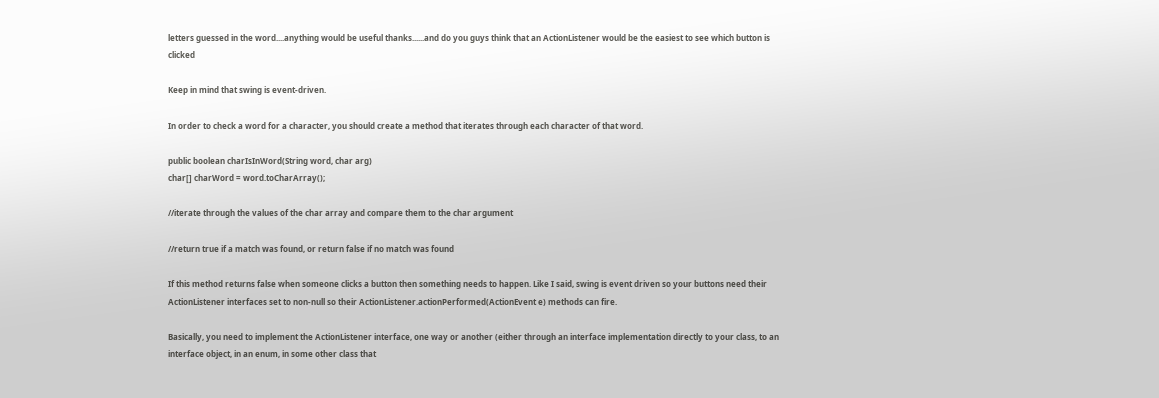letters guessed in the word....anything would be useful thanks......and do you guys think that an ActionListener would be the easiest to see which button is clicked

Keep in mind that swing is event-driven.

In order to check a word for a character, you should create a method that iterates through each character of that word.

public boolean charIsInWord(String word, char arg)
char[] charWord = word.toCharArray();

//iterate through the values of the char array and compare them to the char argument

//return true if a match was found, or return false if no match was found

If this method returns false when someone clicks a button then something needs to happen. Like I said, swing is event driven so your buttons need their ActionListener interfaces set to non-null so their ActionListener.actionPerformed(ActionEvent e) methods can fire.

Basically, you need to implement the ActionListener interface, one way or another (either through an interface implementation directly to your class, to an interface object, in an enum, in some other class that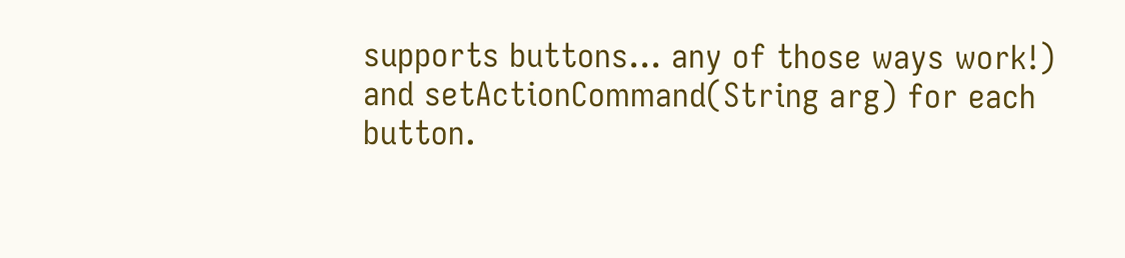supports buttons... any of those ways work!) and setActionCommand(String arg) for each button.